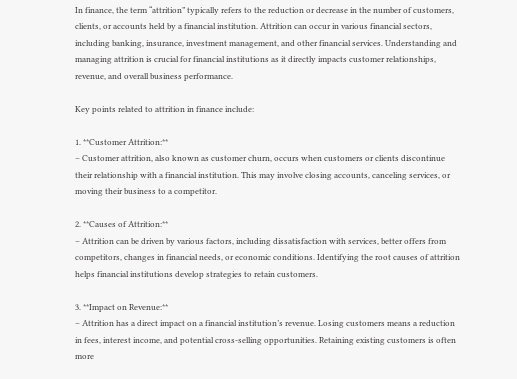In finance, the term “attrition” typically refers to the reduction or decrease in the number of customers, clients, or accounts held by a financial institution. Attrition can occur in various financial sectors, including banking, insurance, investment management, and other financial services. Understanding and managing attrition is crucial for financial institutions as it directly impacts customer relationships, revenue, and overall business performance.

Key points related to attrition in finance include:

1. **Customer Attrition:**
– Customer attrition, also known as customer churn, occurs when customers or clients discontinue their relationship with a financial institution. This may involve closing accounts, canceling services, or moving their business to a competitor.

2. **Causes of Attrition:**
– Attrition can be driven by various factors, including dissatisfaction with services, better offers from competitors, changes in financial needs, or economic conditions. Identifying the root causes of attrition helps financial institutions develop strategies to retain customers.

3. **Impact on Revenue:**
– Attrition has a direct impact on a financial institution’s revenue. Losing customers means a reduction in fees, interest income, and potential cross-selling opportunities. Retaining existing customers is often more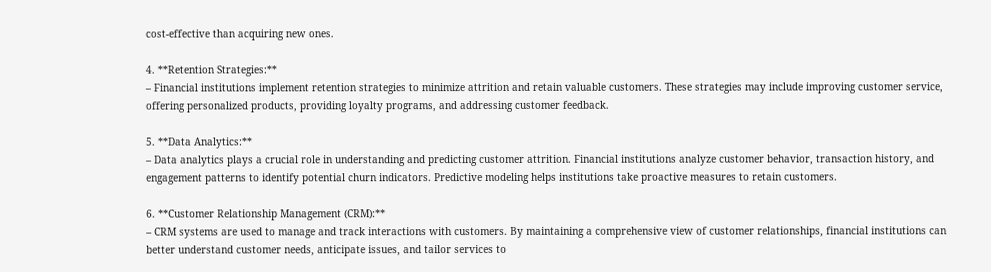cost-effective than acquiring new ones.

4. **Retention Strategies:**
– Financial institutions implement retention strategies to minimize attrition and retain valuable customers. These strategies may include improving customer service, offering personalized products, providing loyalty programs, and addressing customer feedback.

5. **Data Analytics:**
– Data analytics plays a crucial role in understanding and predicting customer attrition. Financial institutions analyze customer behavior, transaction history, and engagement patterns to identify potential churn indicators. Predictive modeling helps institutions take proactive measures to retain customers.

6. **Customer Relationship Management (CRM):**
– CRM systems are used to manage and track interactions with customers. By maintaining a comprehensive view of customer relationships, financial institutions can better understand customer needs, anticipate issues, and tailor services to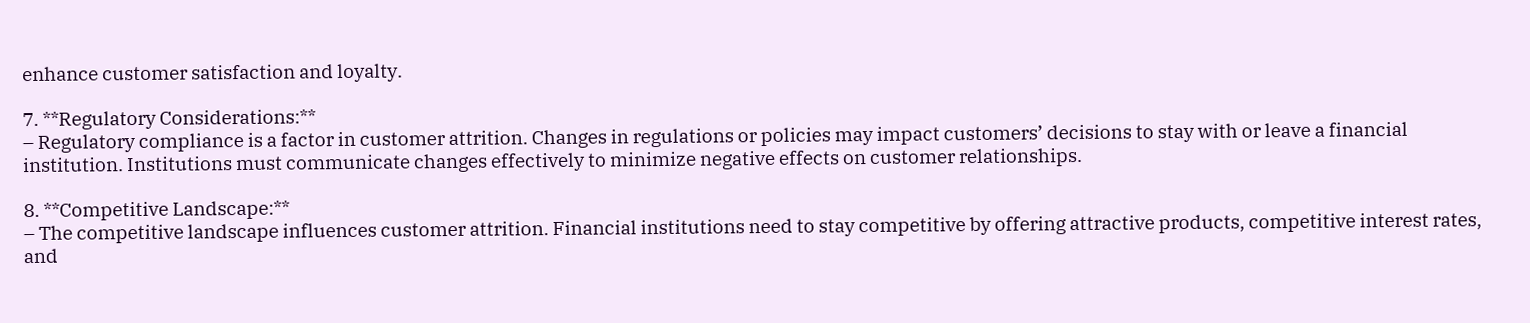enhance customer satisfaction and loyalty.

7. **Regulatory Considerations:**
– Regulatory compliance is a factor in customer attrition. Changes in regulations or policies may impact customers’ decisions to stay with or leave a financial institution. Institutions must communicate changes effectively to minimize negative effects on customer relationships.

8. **Competitive Landscape:**
– The competitive landscape influences customer attrition. Financial institutions need to stay competitive by offering attractive products, competitive interest rates, and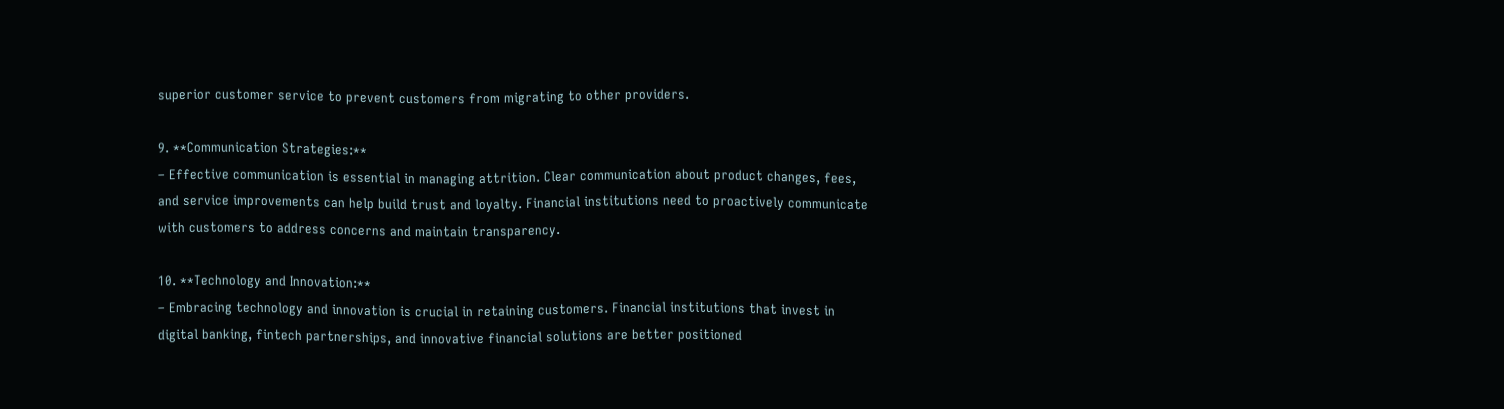superior customer service to prevent customers from migrating to other providers.

9. **Communication Strategies:**
– Effective communication is essential in managing attrition. Clear communication about product changes, fees, and service improvements can help build trust and loyalty. Financial institutions need to proactively communicate with customers to address concerns and maintain transparency.

10. **Technology and Innovation:**
– Embracing technology and innovation is crucial in retaining customers. Financial institutions that invest in digital banking, fintech partnerships, and innovative financial solutions are better positioned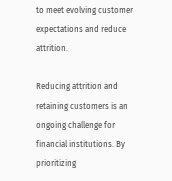to meet evolving customer expectations and reduce attrition.

Reducing attrition and retaining customers is an ongoing challenge for financial institutions. By prioritizing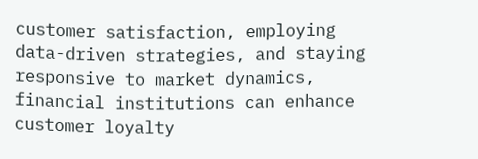customer satisfaction, employing data-driven strategies, and staying responsive to market dynamics, financial institutions can enhance customer loyalty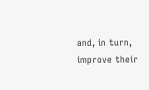and, in turn, improve their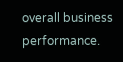overall business performance.